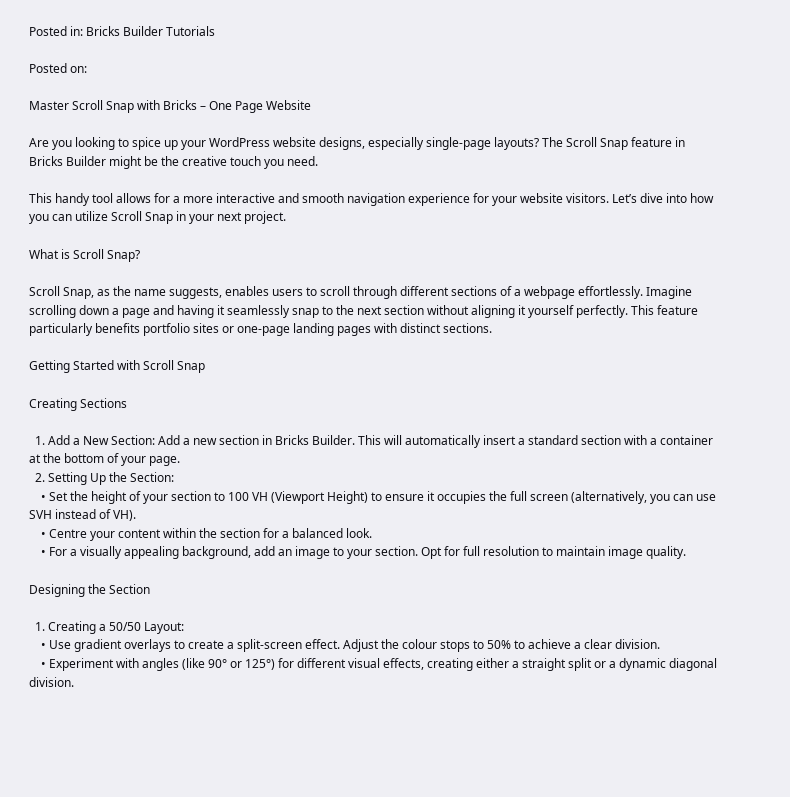Posted in: Bricks Builder Tutorials

Posted on:

Master Scroll Snap with Bricks – One Page Website

Are you looking to spice up your WordPress website designs, especially single-page layouts? The Scroll Snap feature in Bricks Builder might be the creative touch you need.

This handy tool allows for a more interactive and smooth navigation experience for your website visitors. Let’s dive into how you can utilize Scroll Snap in your next project.

What is Scroll Snap?

Scroll Snap, as the name suggests, enables users to scroll through different sections of a webpage effortlessly. Imagine scrolling down a page and having it seamlessly snap to the next section without aligning it yourself perfectly. This feature particularly benefits portfolio sites or one-page landing pages with distinct sections.

Getting Started with Scroll Snap

Creating Sections

  1. Add a New Section: Add a new section in Bricks Builder. This will automatically insert a standard section with a container at the bottom of your page.
  2. Setting Up the Section:
    • Set the height of your section to 100 VH (Viewport Height) to ensure it occupies the full screen (alternatively, you can use SVH instead of VH).
    • Centre your content within the section for a balanced look.
    • For a visually appealing background, add an image to your section. Opt for full resolution to maintain image quality.

Designing the Section

  1. Creating a 50/50 Layout:
    • Use gradient overlays to create a split-screen effect. Adjust the colour stops to 50% to achieve a clear division.
    • Experiment with angles (like 90° or 125°) for different visual effects, creating either a straight split or a dynamic diagonal division.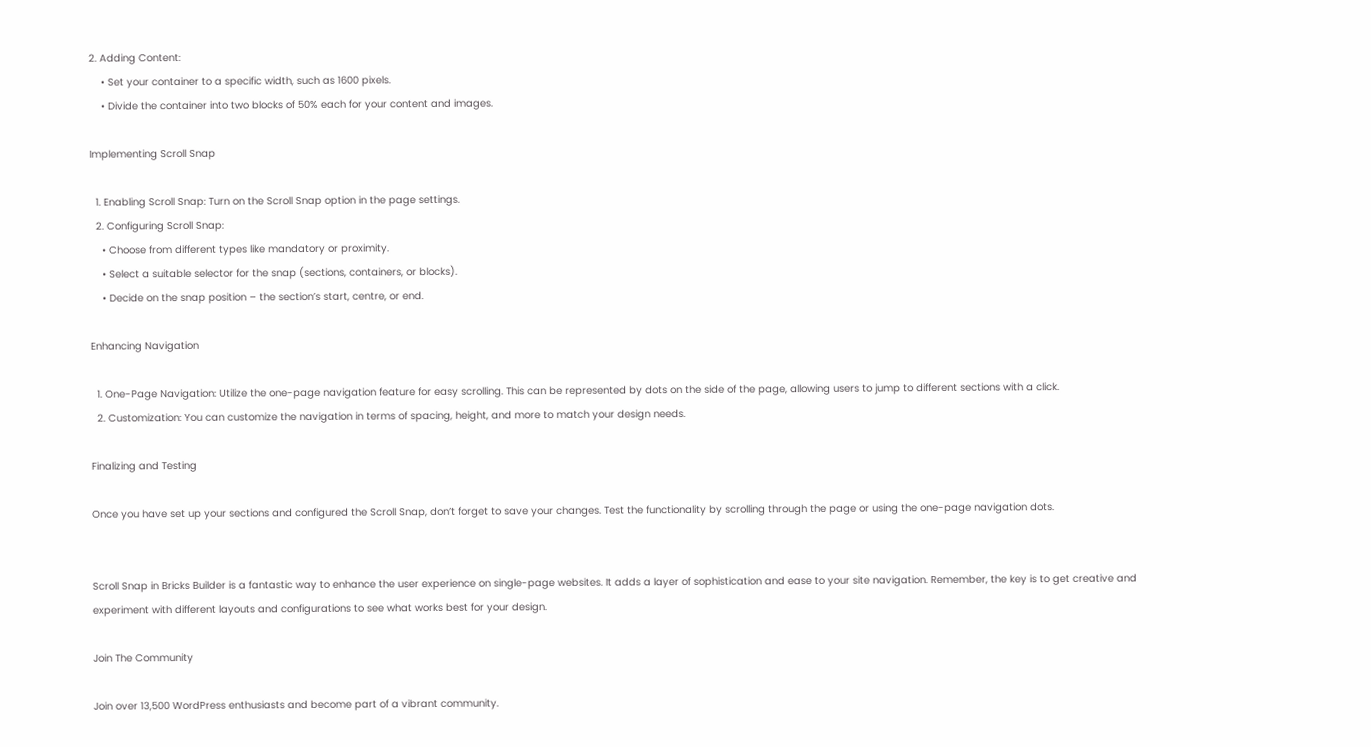2. Adding Content:
    • Set your container to a specific width, such as 1600 pixels.
    • Divide the container into two blocks of 50% each for your content and images.

Implementing Scroll Snap

  1. Enabling Scroll Snap: Turn on the Scroll Snap option in the page settings.
  2. Configuring Scroll Snap:
    • Choose from different types like mandatory or proximity.
    • Select a suitable selector for the snap (sections, containers, or blocks).
    • Decide on the snap position – the section’s start, centre, or end.

Enhancing Navigation

  1. One-Page Navigation: Utilize the one-page navigation feature for easy scrolling. This can be represented by dots on the side of the page, allowing users to jump to different sections with a click.
  2. Customization: You can customize the navigation in terms of spacing, height, and more to match your design needs.

Finalizing and Testing

Once you have set up your sections and configured the Scroll Snap, don’t forget to save your changes. Test the functionality by scrolling through the page or using the one-page navigation dots.


Scroll Snap in Bricks Builder is a fantastic way to enhance the user experience on single-page websites. It adds a layer of sophistication and ease to your site navigation. Remember, the key is to get creative and experiment with different layouts and configurations to see what works best for your design.

Join The Community

Join over 13,500 WordPress enthusiasts and become part of a vibrant community.